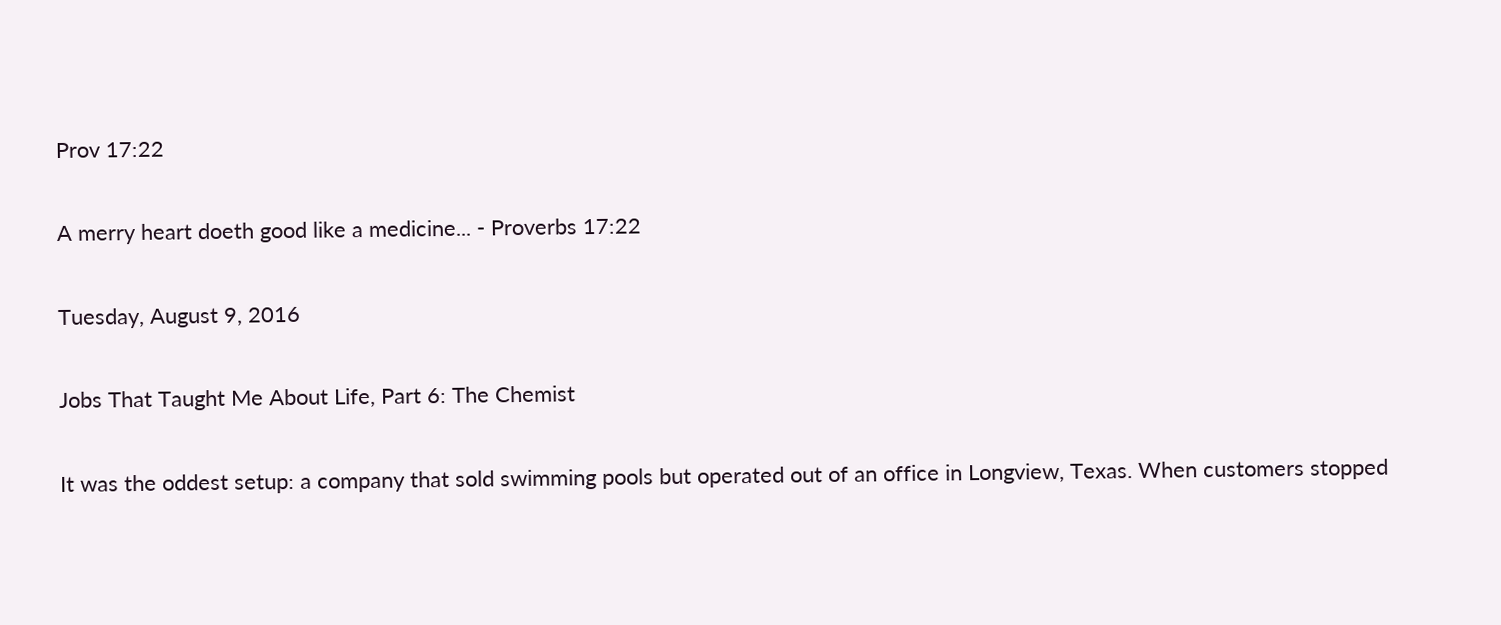Prov 17:22

A merry heart doeth good like a medicine... - Proverbs 17:22

Tuesday, August 9, 2016

Jobs That Taught Me About Life, Part 6: The Chemist

It was the oddest setup: a company that sold swimming pools but operated out of an office in Longview, Texas. When customers stopped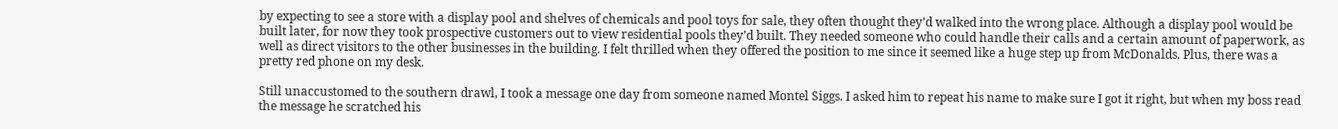by expecting to see a store with a display pool and shelves of chemicals and pool toys for sale, they often thought they’d walked into the wrong place. Although a display pool would be built later, for now they took prospective customers out to view residential pools they’d built. They needed someone who could handle their calls and a certain amount of paperwork, as well as direct visitors to the other businesses in the building. I felt thrilled when they offered the position to me since it seemed like a huge step up from McDonalds. Plus, there was a pretty red phone on my desk.

Still unaccustomed to the southern drawl, I took a message one day from someone named Montel Siggs. I asked him to repeat his name to make sure I got it right, but when my boss read the message he scratched his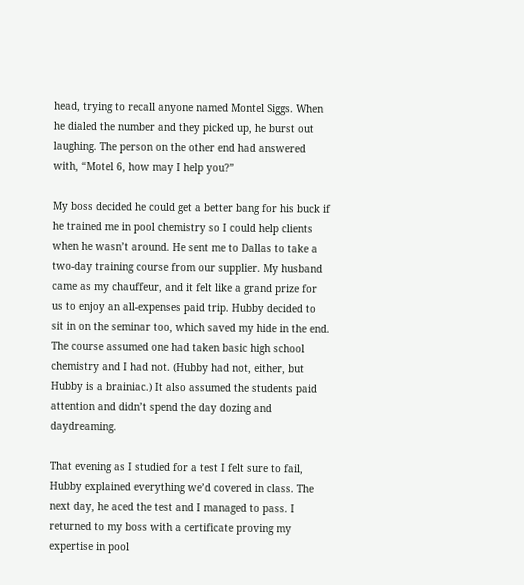head, trying to recall anyone named Montel Siggs. When he dialed the number and they picked up, he burst out laughing. The person on the other end had answered with, “Motel 6, how may I help you?”

My boss decided he could get a better bang for his buck if he trained me in pool chemistry so I could help clients when he wasn’t around. He sent me to Dallas to take a two-day training course from our supplier. My husband came as my chauffeur, and it felt like a grand prize for us to enjoy an all-expenses paid trip. Hubby decided to sit in on the seminar too, which saved my hide in the end. The course assumed one had taken basic high school chemistry and I had not. (Hubby had not, either, but Hubby is a brainiac.) It also assumed the students paid attention and didn’t spend the day dozing and daydreaming.

That evening as I studied for a test I felt sure to fail, Hubby explained everything we’d covered in class. The next day, he aced the test and I managed to pass. I returned to my boss with a certificate proving my expertise in pool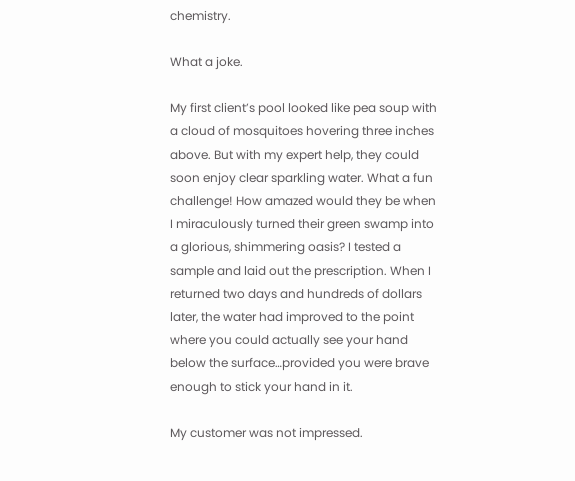chemistry.

What a joke.

My first client’s pool looked like pea soup with a cloud of mosquitoes hovering three inches above. But with my expert help, they could soon enjoy clear sparkling water. What a fun challenge! How amazed would they be when I miraculously turned their green swamp into a glorious, shimmering oasis? I tested a sample and laid out the prescription. When I returned two days and hundreds of dollars later, the water had improved to the point where you could actually see your hand below the surface…provided you were brave enough to stick your hand in it.

My customer was not impressed.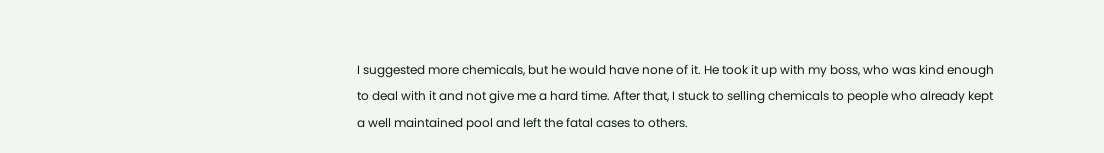I suggested more chemicals, but he would have none of it. He took it up with my boss, who was kind enough to deal with it and not give me a hard time. After that, I stuck to selling chemicals to people who already kept a well maintained pool and left the fatal cases to others.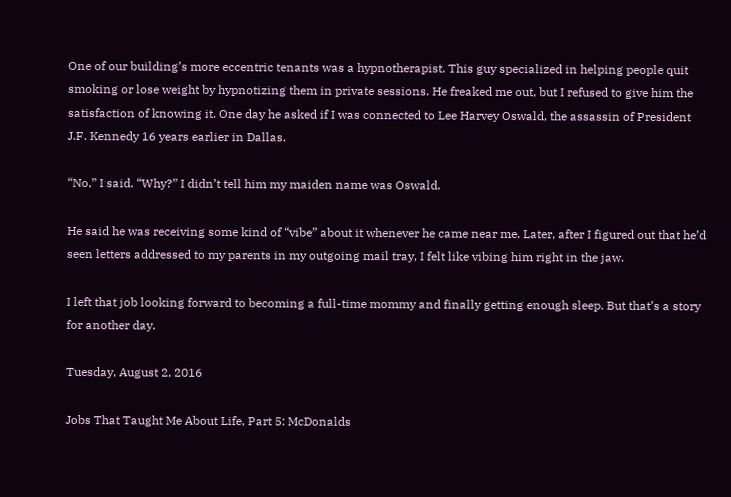One of our building’s more eccentric tenants was a hypnotherapist. This guy specialized in helping people quit smoking or lose weight by hypnotizing them in private sessions. He freaked me out, but I refused to give him the satisfaction of knowing it. One day he asked if I was connected to Lee Harvey Oswald, the assassin of President J.F. Kennedy 16 years earlier in Dallas.

“No,” I said. “Why?” I didn’t tell him my maiden name was Oswald.

He said he was receiving some kind of “vibe” about it whenever he came near me. Later, after I figured out that he’d seen letters addressed to my parents in my outgoing mail tray, I felt like vibing him right in the jaw.

I left that job looking forward to becoming a full-time mommy and finally getting enough sleep. But that’s a story for another day.

Tuesday, August 2, 2016

Jobs That Taught Me About Life, Part 5: McDonalds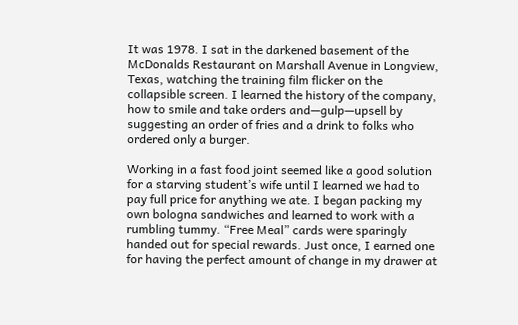It was 1978. I sat in the darkened basement of the McDonalds Restaurant on Marshall Avenue in Longview, Texas, watching the training film flicker on the collapsible screen. I learned the history of the company, how to smile and take orders and—gulp—upsell by suggesting an order of fries and a drink to folks who ordered only a burger.

Working in a fast food joint seemed like a good solution for a starving student’s wife until I learned we had to pay full price for anything we ate. I began packing my own bologna sandwiches and learned to work with a rumbling tummy. “Free Meal” cards were sparingly handed out for special rewards. Just once, I earned one for having the perfect amount of change in my drawer at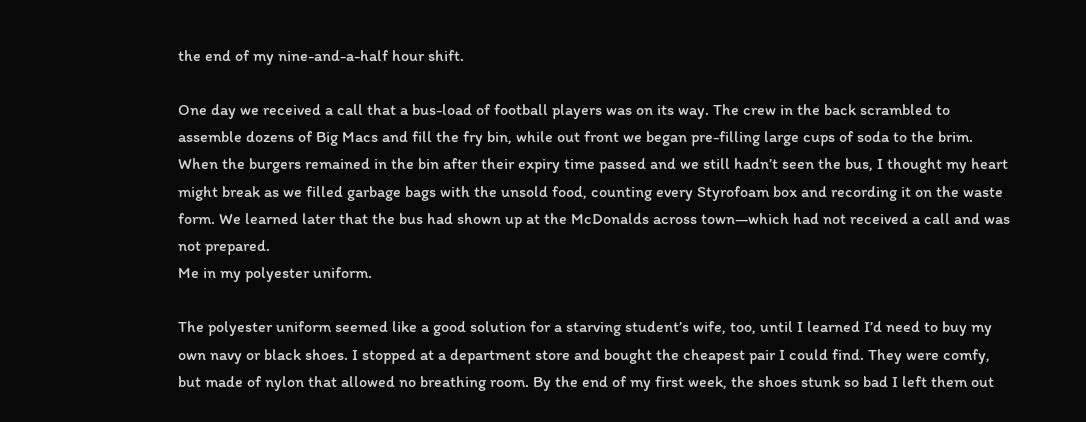the end of my nine-and-a-half hour shift.

One day we received a call that a bus-load of football players was on its way. The crew in the back scrambled to assemble dozens of Big Macs and fill the fry bin, while out front we began pre-filling large cups of soda to the brim. When the burgers remained in the bin after their expiry time passed and we still hadn’t seen the bus, I thought my heart might break as we filled garbage bags with the unsold food, counting every Styrofoam box and recording it on the waste form. We learned later that the bus had shown up at the McDonalds across town—which had not received a call and was not prepared.
Me in my polyester uniform.

The polyester uniform seemed like a good solution for a starving student’s wife, too, until I learned I’d need to buy my own navy or black shoes. I stopped at a department store and bought the cheapest pair I could find. They were comfy, but made of nylon that allowed no breathing room. By the end of my first week, the shoes stunk so bad I left them out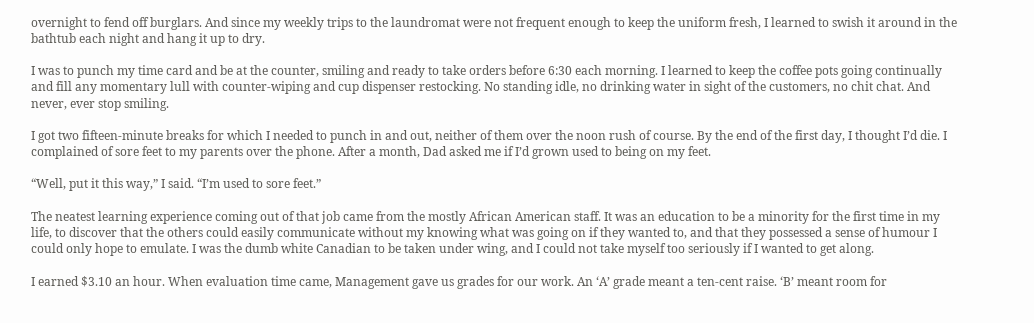overnight to fend off burglars. And since my weekly trips to the laundromat were not frequent enough to keep the uniform fresh, I learned to swish it around in the bathtub each night and hang it up to dry.

I was to punch my time card and be at the counter, smiling and ready to take orders before 6:30 each morning. I learned to keep the coffee pots going continually and fill any momentary lull with counter-wiping and cup dispenser restocking. No standing idle, no drinking water in sight of the customers, no chit chat. And never, ever stop smiling.

I got two fifteen-minute breaks for which I needed to punch in and out, neither of them over the noon rush of course. By the end of the first day, I thought I’d die. I complained of sore feet to my parents over the phone. After a month, Dad asked me if I’d grown used to being on my feet.

“Well, put it this way,” I said. “I’m used to sore feet.”

The neatest learning experience coming out of that job came from the mostly African American staff. It was an education to be a minority for the first time in my life, to discover that the others could easily communicate without my knowing what was going on if they wanted to, and that they possessed a sense of humour I could only hope to emulate. I was the dumb white Canadian to be taken under wing, and I could not take myself too seriously if I wanted to get along.

I earned $3.10 an hour. When evaluation time came, Management gave us grades for our work. An ‘A’ grade meant a ten-cent raise. ‘B’ meant room for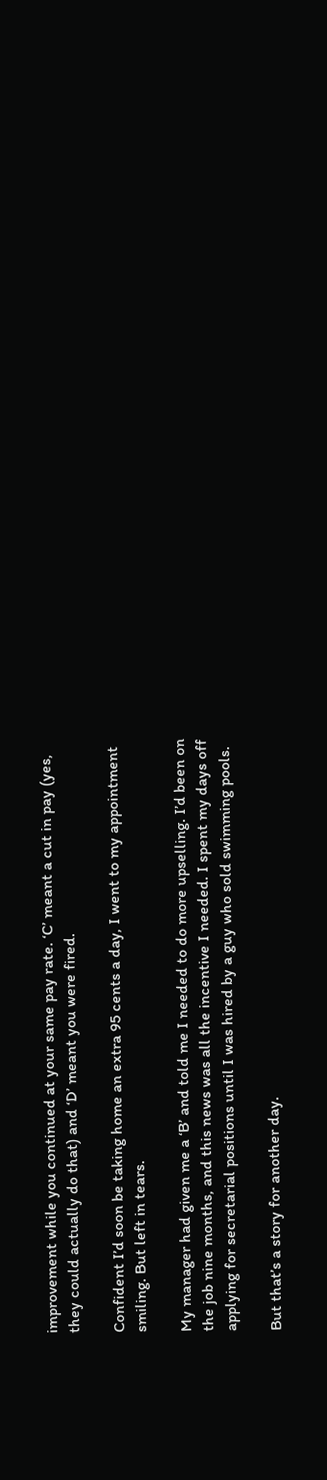improvement while you continued at your same pay rate. ‘C’ meant a cut in pay (yes, they could actually do that) and ‘D’ meant you were fired.

Confident I’d soon be taking home an extra 95 cents a day, I went to my appointment smiling. But left in tears.

My manager had given me a ‘B’ and told me I needed to do more upselling. I’d been on the job nine months, and this news was all the incentive I needed. I spent my days off applying for secretarial positions until I was hired by a guy who sold swimming pools.

But that’s a story for another day.